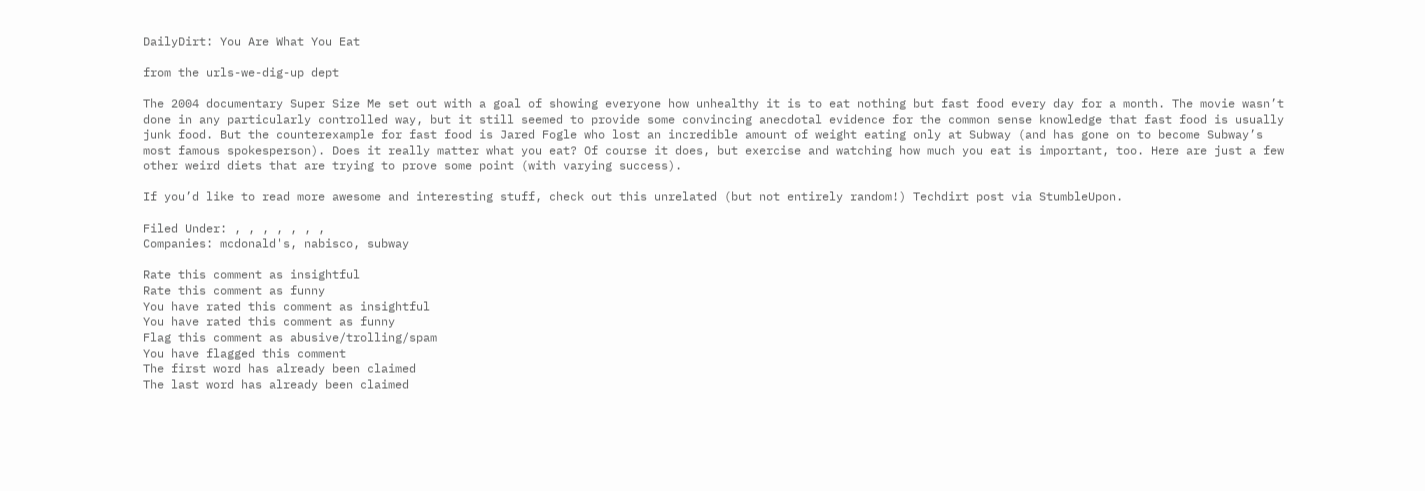DailyDirt: You Are What You Eat

from the urls-we-dig-up dept

The 2004 documentary Super Size Me set out with a goal of showing everyone how unhealthy it is to eat nothing but fast food every day for a month. The movie wasn’t done in any particularly controlled way, but it still seemed to provide some convincing anecdotal evidence for the common sense knowledge that fast food is usually junk food. But the counterexample for fast food is Jared Fogle who lost an incredible amount of weight eating only at Subway (and has gone on to become Subway’s most famous spokesperson). Does it really matter what you eat? Of course it does, but exercise and watching how much you eat is important, too. Here are just a few other weird diets that are trying to prove some point (with varying success).

If you’d like to read more awesome and interesting stuff, check out this unrelated (but not entirely random!) Techdirt post via StumbleUpon.

Filed Under: , , , , , , ,
Companies: mcdonald's, nabisco, subway

Rate this comment as insightful
Rate this comment as funny
You have rated this comment as insightful
You have rated this comment as funny
Flag this comment as abusive/trolling/spam
You have flagged this comment
The first word has already been claimed
The last word has already been claimed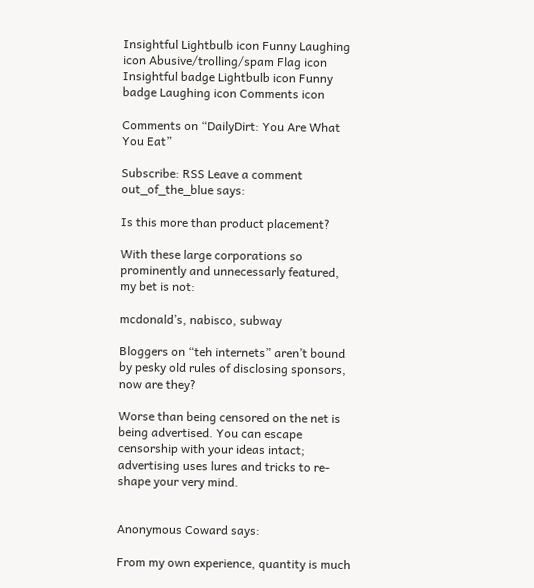Insightful Lightbulb icon Funny Laughing icon Abusive/trolling/spam Flag icon Insightful badge Lightbulb icon Funny badge Laughing icon Comments icon

Comments on “DailyDirt: You Are What You Eat”

Subscribe: RSS Leave a comment
out_of_the_blue says:

Is this more than product placement?

With these large corporations so prominently and unnecessarly featured, my bet is not:

mcdonald’s, nabisco, subway

Bloggers on “teh internets” aren’t bound by pesky old rules of disclosing sponsors, now are they?

Worse than being censored on the net is being advertised. You can escape censorship with your ideas intact; advertising uses lures and tricks to re-shape your very mind.


Anonymous Coward says:

From my own experience, quantity is much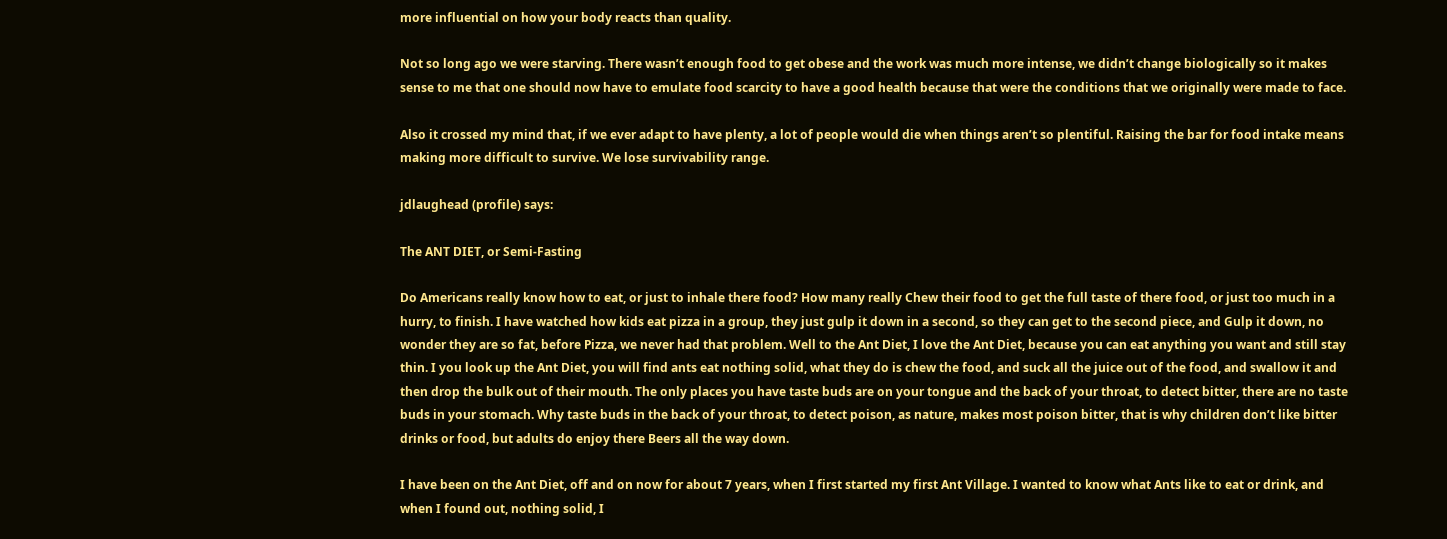more influential on how your body reacts than quality.

Not so long ago we were starving. There wasn’t enough food to get obese and the work was much more intense, we didn’t change biologically so it makes sense to me that one should now have to emulate food scarcity to have a good health because that were the conditions that we originally were made to face.

Also it crossed my mind that, if we ever adapt to have plenty, a lot of people would die when things aren’t so plentiful. Raising the bar for food intake means making more difficult to survive. We lose survivability range.

jdlaughead (profile) says:

The ANT DIET, or Semi-Fasting

Do Americans really know how to eat, or just to inhale there food? How many really Chew their food to get the full taste of there food, or just too much in a hurry, to finish. I have watched how kids eat pizza in a group, they just gulp it down in a second, so they can get to the second piece, and Gulp it down, no wonder they are so fat, before Pizza, we never had that problem. Well to the Ant Diet, I love the Ant Diet, because you can eat anything you want and still stay thin. I you look up the Ant Diet, you will find ants eat nothing solid, what they do is chew the food, and suck all the juice out of the food, and swallow it and then drop the bulk out of their mouth. The only places you have taste buds are on your tongue and the back of your throat, to detect bitter, there are no taste buds in your stomach. Why taste buds in the back of your throat, to detect poison, as nature, makes most poison bitter, that is why children don’t like bitter drinks or food, but adults do enjoy there Beers all the way down.

I have been on the Ant Diet, off and on now for about 7 years, when I first started my first Ant Village. I wanted to know what Ants like to eat or drink, and when I found out, nothing solid, I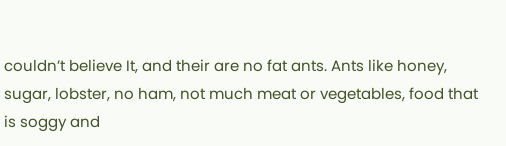couldn’t believe It, and their are no fat ants. Ants like honey, sugar, lobster, no ham, not much meat or vegetables, food that is soggy and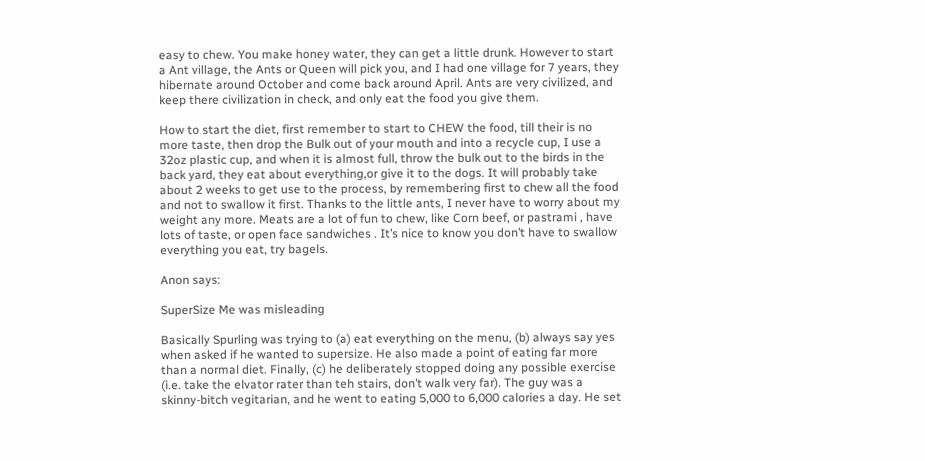easy to chew. You make honey water, they can get a little drunk. However to start a Ant village, the Ants or Queen will pick you, and I had one village for 7 years, they hibernate around October and come back around April. Ants are very civilized, and keep there civilization in check, and only eat the food you give them.

How to start the diet, first remember to start to CHEW the food, till their is no more taste, then drop the Bulk out of your mouth and into a recycle cup, I use a 32oz plastic cup, and when it is almost full, throw the bulk out to the birds in the back yard, they eat about everything,or give it to the dogs. It will probably take about 2 weeks to get use to the process, by remembering first to chew all the food and not to swallow it first. Thanks to the little ants, I never have to worry about my weight any more. Meats are a lot of fun to chew, like Corn beef, or pastrami , have lots of taste, or open face sandwiches . It’s nice to know you don’t have to swallow everything you eat, try bagels.

Anon says:

SuperSize Me was misleading

Basically Spurling was trying to (a) eat everything on the menu, (b) always say yes when asked if he wanted to supersize. He also made a point of eating far more than a normal diet. Finally, (c) he deliberately stopped doing any possible exercise (i.e. take the elvator rater than teh stairs, don’t walk very far). The guy was a skinny-bitch vegitarian, and he went to eating 5,000 to 6,000 calories a day. He set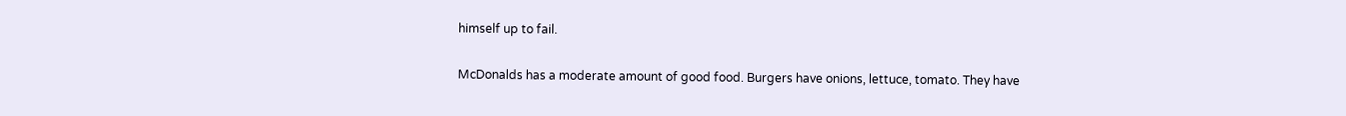himself up to fail.

McDonalds has a moderate amount of good food. Burgers have onions, lettuce, tomato. They have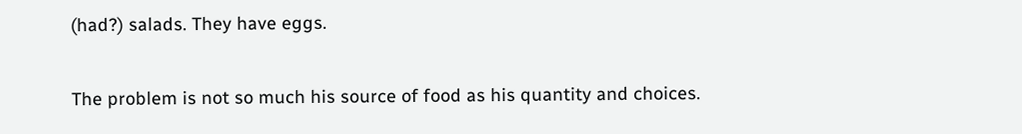(had?) salads. They have eggs.

The problem is not so much his source of food as his quantity and choices.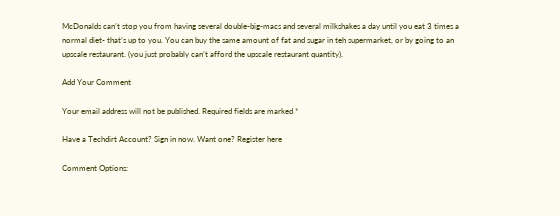McDonalds can’t stop you from having several double-big-macs and several milkshakes a day until you eat 3 times a normal diet- that’s up to you. You can buy the same amount of fat and sugar in teh supermarket, or by going to an upscale restaurant. (you just probably can’t afford the upscale restaurant quantity).

Add Your Comment

Your email address will not be published. Required fields are marked *

Have a Techdirt Account? Sign in now. Want one? Register here

Comment Options: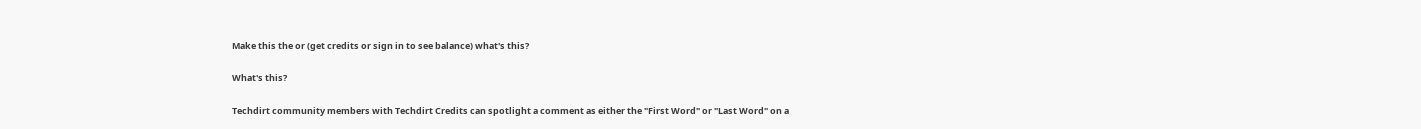Make this the or (get credits or sign in to see balance) what's this?

What's this?

Techdirt community members with Techdirt Credits can spotlight a comment as either the "First Word" or "Last Word" on a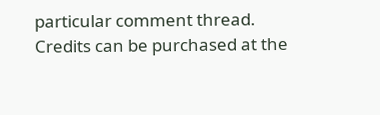particular comment thread. Credits can be purchased at the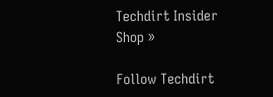Techdirt Insider Shop »

Follow Techdirt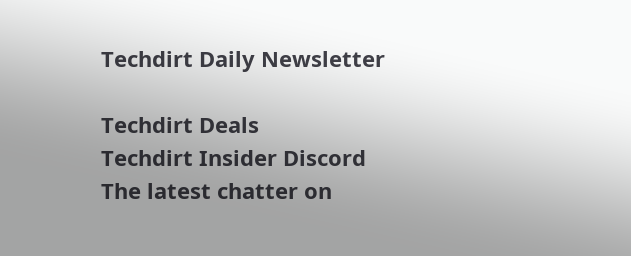Techdirt Daily Newsletter

Techdirt Deals
Techdirt Insider Discord
The latest chatter on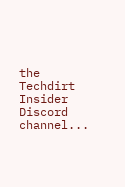the Techdirt Insider Discord channel...